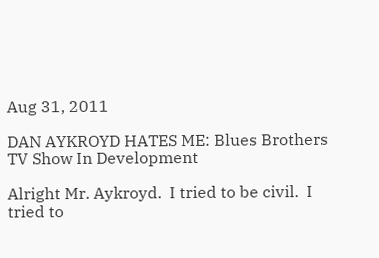Aug 31, 2011

DAN AYKROYD HATES ME: Blues Brothers TV Show In Development

Alright Mr. Aykroyd.  I tried to be civil.  I tried to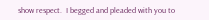show respect.  I begged and pleaded with you to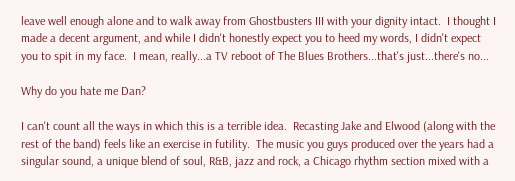leave well enough alone and to walk away from Ghostbusters III with your dignity intact.  I thought I made a decent argument, and while I didn't honestly expect you to heed my words, I didn't expect you to spit in my face.  I mean, really...a TV reboot of The Blues Brothers...that's just...there's no...

Why do you hate me Dan?

I can't count all the ways in which this is a terrible idea.  Recasting Jake and Elwood (along with the rest of the band) feels like an exercise in futility.  The music you guys produced over the years had a singular sound, a unique blend of soul, R&B, jazz and rock, a Chicago rhythm section mixed with a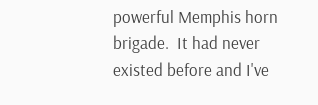powerful Memphis horn brigade.  It had never existed before and I've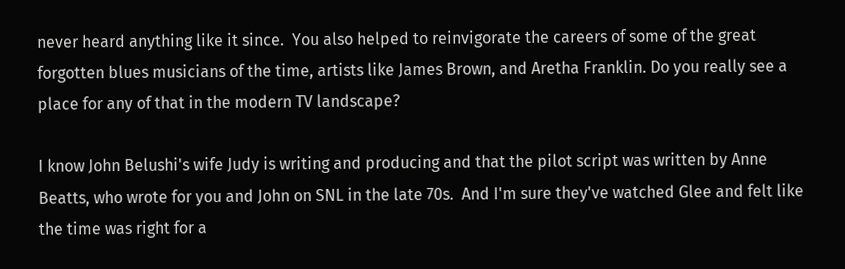never heard anything like it since.  You also helped to reinvigorate the careers of some of the great forgotten blues musicians of the time, artists like James Brown, and Aretha Franklin. Do you really see a place for any of that in the modern TV landscape?

I know John Belushi's wife Judy is writing and producing and that the pilot script was written by Anne Beatts, who wrote for you and John on SNL in the late 70s.  And I'm sure they've watched Glee and felt like the time was right for a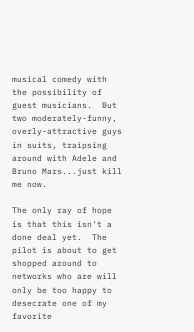musical comedy with the possibility of guest musicians.  But two moderately-funny, overly-attractive guys in suits, traipsing around with Adele and Bruno Mars...just kill me now.

The only ray of hope is that this isn't a done deal yet.  The pilot is about to get shopped around to networks who are will only be too happy to desecrate one of my favorite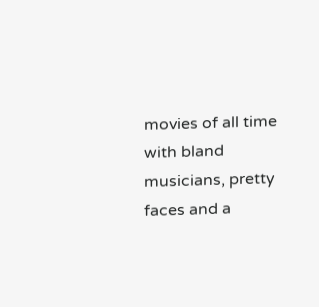movies of all time with bland musicians, pretty faces and a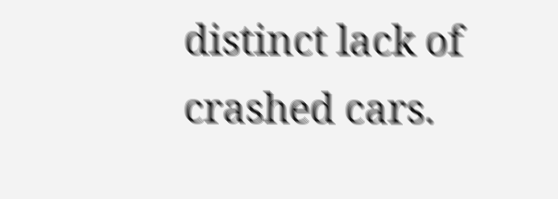distinct lack of crashed cars.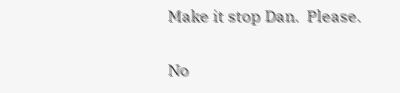Make it stop Dan.  Please.

No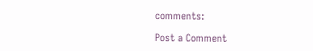comments:

Post a Comment